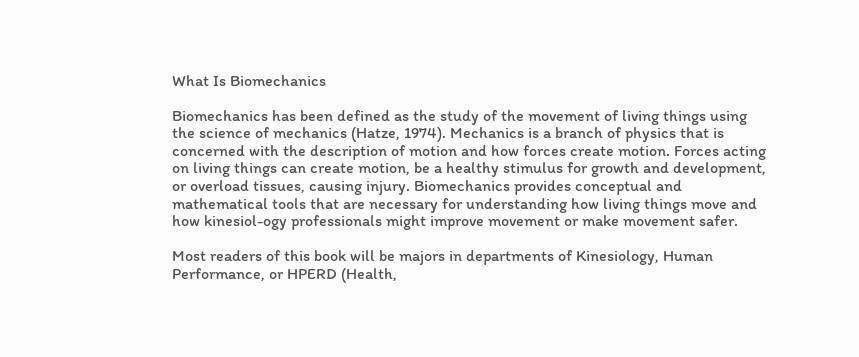What Is Biomechanics

Biomechanics has been defined as the study of the movement of living things using the science of mechanics (Hatze, 1974). Mechanics is a branch of physics that is concerned with the description of motion and how forces create motion. Forces acting on living things can create motion, be a healthy stimulus for growth and development, or overload tissues, causing injury. Biomechanics provides conceptual and mathematical tools that are necessary for understanding how living things move and how kinesiol-ogy professionals might improve movement or make movement safer.

Most readers of this book will be majors in departments of Kinesiology, Human Performance, or HPERD (Health,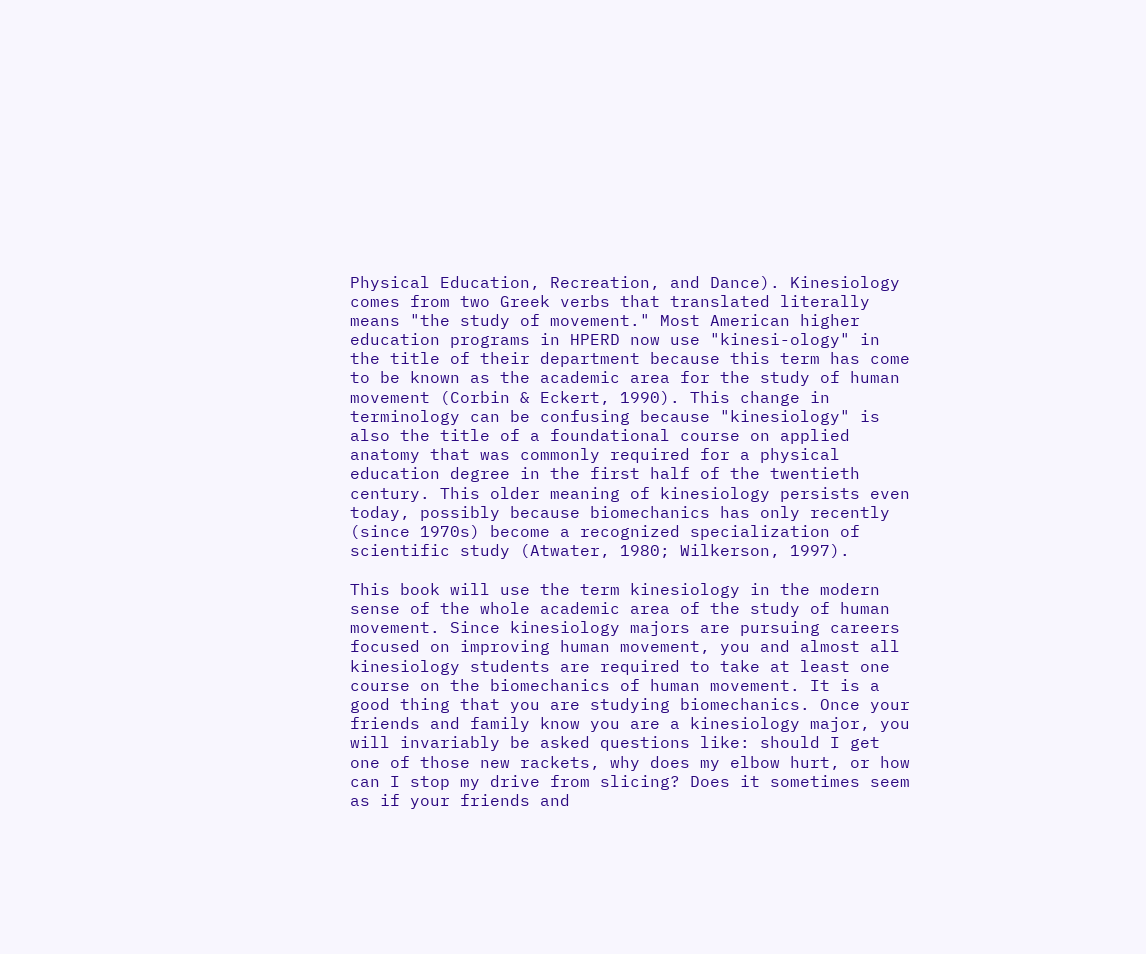Physical Education, Recreation, and Dance). Kinesiology comes from two Greek verbs that translated literally means "the study of movement." Most American higher education programs in HPERD now use "kinesi-ology" in the title of their department because this term has come to be known as the academic area for the study of human movement (Corbin & Eckert, 1990). This change in terminology can be confusing because "kinesiology" is also the title of a foundational course on applied anatomy that was commonly required for a physical education degree in the first half of the twentieth century. This older meaning of kinesiology persists even today, possibly because biomechanics has only recently (since 1970s) become a recognized specialization of scientific study (Atwater, 1980; Wilkerson, 1997).

This book will use the term kinesiology in the modern sense of the whole academic area of the study of human movement. Since kinesiology majors are pursuing careers focused on improving human movement, you and almost all kinesiology students are required to take at least one course on the biomechanics of human movement. It is a good thing that you are studying biomechanics. Once your friends and family know you are a kinesiology major, you will invariably be asked questions like: should I get one of those new rackets, why does my elbow hurt, or how can I stop my drive from slicing? Does it sometimes seem as if your friends and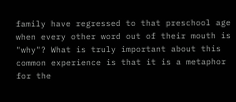family have regressed to that preschool age when every other word out of their mouth is "why"? What is truly important about this common experience is that it is a metaphor for the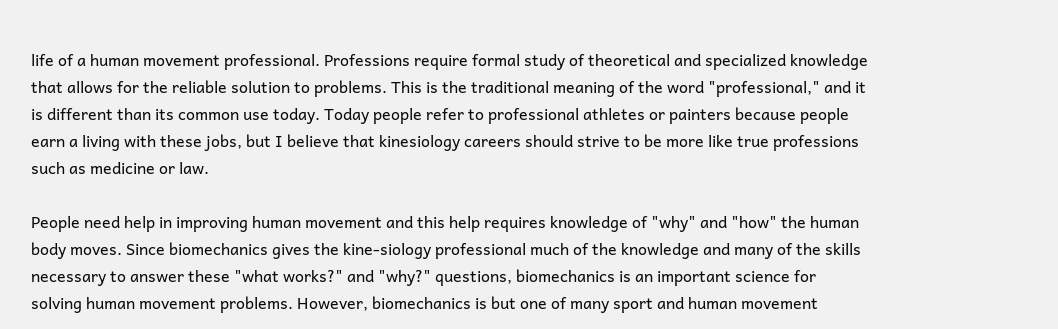life of a human movement professional. Professions require formal study of theoretical and specialized knowledge that allows for the reliable solution to problems. This is the traditional meaning of the word "professional," and it is different than its common use today. Today people refer to professional athletes or painters because people earn a living with these jobs, but I believe that kinesiology careers should strive to be more like true professions such as medicine or law.

People need help in improving human movement and this help requires knowledge of "why" and "how" the human body moves. Since biomechanics gives the kine-siology professional much of the knowledge and many of the skills necessary to answer these "what works?" and "why?" questions, biomechanics is an important science for solving human movement problems. However, biomechanics is but one of many sport and human movement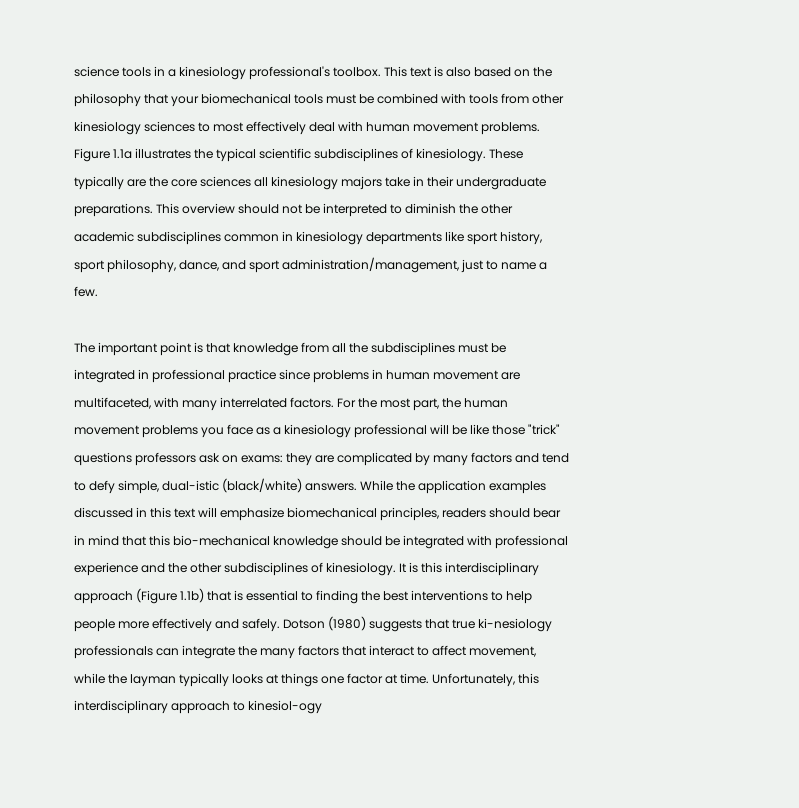science tools in a kinesiology professional's toolbox. This text is also based on the philosophy that your biomechanical tools must be combined with tools from other kinesiology sciences to most effectively deal with human movement problems. Figure 1.1a illustrates the typical scientific subdisciplines of kinesiology. These typically are the core sciences all kinesiology majors take in their undergraduate preparations. This overview should not be interpreted to diminish the other academic subdisciplines common in kinesiology departments like sport history, sport philosophy, dance, and sport administration/management, just to name a few.

The important point is that knowledge from all the subdisciplines must be integrated in professional practice since problems in human movement are multifaceted, with many interrelated factors. For the most part, the human movement problems you face as a kinesiology professional will be like those "trick" questions professors ask on exams: they are complicated by many factors and tend to defy simple, dual-istic (black/white) answers. While the application examples discussed in this text will emphasize biomechanical principles, readers should bear in mind that this bio-mechanical knowledge should be integrated with professional experience and the other subdisciplines of kinesiology. It is this interdisciplinary approach (Figure 1.1b) that is essential to finding the best interventions to help people more effectively and safely. Dotson (1980) suggests that true ki-nesiology professionals can integrate the many factors that interact to affect movement, while the layman typically looks at things one factor at time. Unfortunately, this interdisciplinary approach to kinesiol-ogy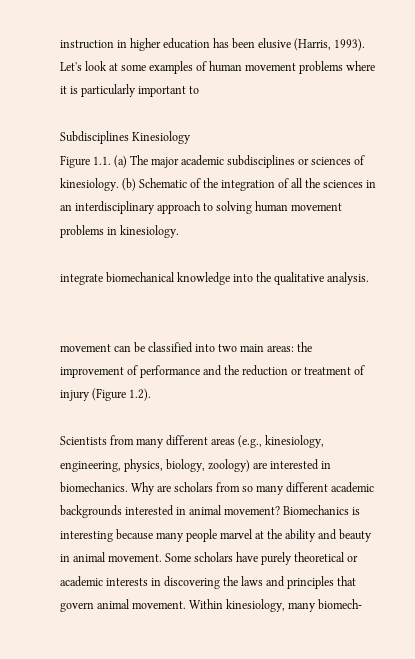instruction in higher education has been elusive (Harris, 1993). Let's look at some examples of human movement problems where it is particularly important to

Subdisciplines Kinesiology
Figure 1.1. (a) The major academic subdisciplines or sciences of kinesiology. (b) Schematic of the integration of all the sciences in an interdisciplinary approach to solving human movement problems in kinesiology.

integrate biomechanical knowledge into the qualitative analysis.


movement can be classified into two main areas: the improvement of performance and the reduction or treatment of injury (Figure 1.2).

Scientists from many different areas (e.g., kinesiology, engineering, physics, biology, zoology) are interested in biomechanics. Why are scholars from so many different academic backgrounds interested in animal movement? Biomechanics is interesting because many people marvel at the ability and beauty in animal movement. Some scholars have purely theoretical or academic interests in discovering the laws and principles that govern animal movement. Within kinesiology, many biomech-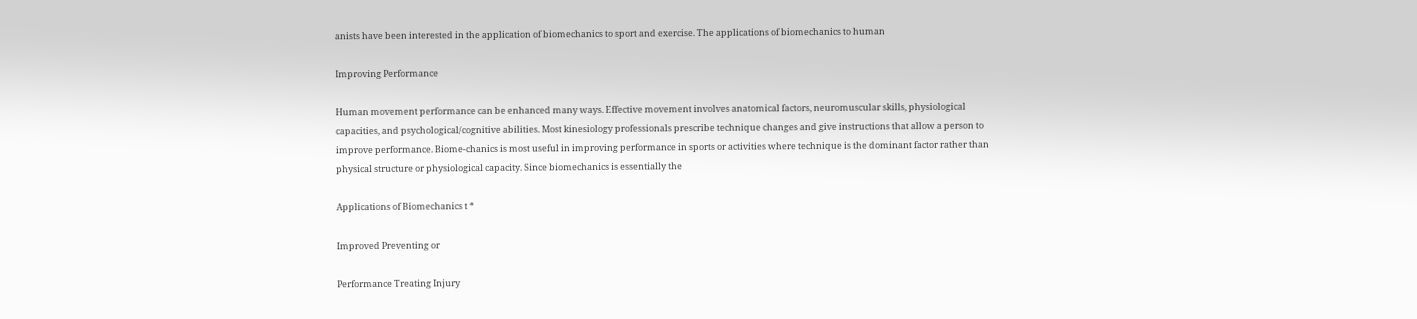anists have been interested in the application of biomechanics to sport and exercise. The applications of biomechanics to human

Improving Performance

Human movement performance can be enhanced many ways. Effective movement involves anatomical factors, neuromuscular skills, physiological capacities, and psychological/cognitive abilities. Most kinesiology professionals prescribe technique changes and give instructions that allow a person to improve performance. Biome-chanics is most useful in improving performance in sports or activities where technique is the dominant factor rather than physical structure or physiological capacity. Since biomechanics is essentially the

Applications of Biomechanics t *

Improved Preventing or

Performance Treating Injury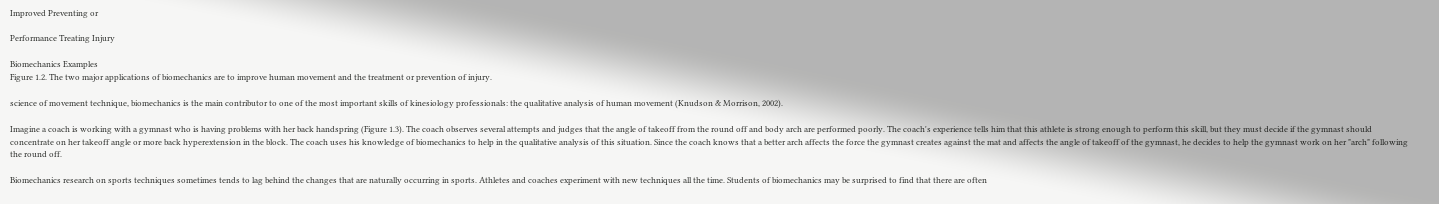Improved Preventing or

Performance Treating Injury

Biomechanics Examples
Figure 1.2. The two major applications of biomechanics are to improve human movement and the treatment or prevention of injury.

science of movement technique, biomechanics is the main contributor to one of the most important skills of kinesiology professionals: the qualitative analysis of human movement (Knudson & Morrison, 2002).

Imagine a coach is working with a gymnast who is having problems with her back handspring (Figure 1.3). The coach observes several attempts and judges that the angle of takeoff from the round off and body arch are performed poorly. The coach's experience tells him that this athlete is strong enough to perform this skill, but they must decide if the gymnast should concentrate on her takeoff angle or more back hyperextension in the block. The coach uses his knowledge of biomechanics to help in the qualitative analysis of this situation. Since the coach knows that a better arch affects the force the gymnast creates against the mat and affects the angle of takeoff of the gymnast, he decides to help the gymnast work on her "arch" following the round off.

Biomechanics research on sports techniques sometimes tends to lag behind the changes that are naturally occurring in sports. Athletes and coaches experiment with new techniques all the time. Students of biomechanics may be surprised to find that there are often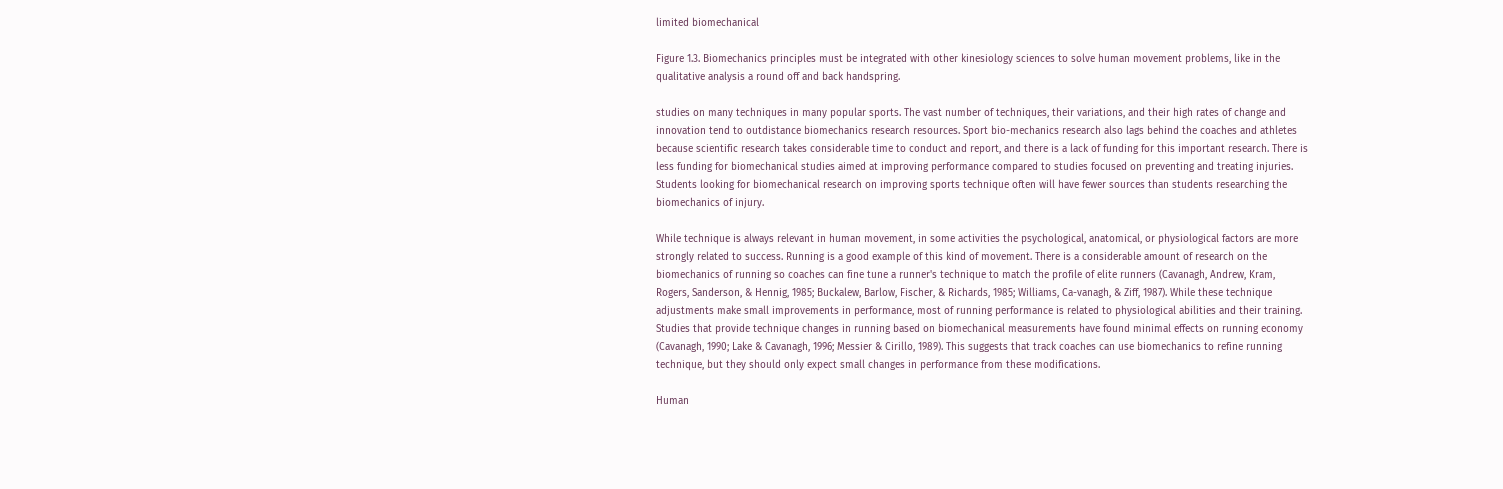limited biomechanical

Figure 1.3. Biomechanics principles must be integrated with other kinesiology sciences to solve human movement problems, like in the qualitative analysis a round off and back handspring.

studies on many techniques in many popular sports. The vast number of techniques, their variations, and their high rates of change and innovation tend to outdistance biomechanics research resources. Sport bio-mechanics research also lags behind the coaches and athletes because scientific research takes considerable time to conduct and report, and there is a lack of funding for this important research. There is less funding for biomechanical studies aimed at improving performance compared to studies focused on preventing and treating injuries. Students looking for biomechanical research on improving sports technique often will have fewer sources than students researching the biomechanics of injury.

While technique is always relevant in human movement, in some activities the psychological, anatomical, or physiological factors are more strongly related to success. Running is a good example of this kind of movement. There is a considerable amount of research on the biomechanics of running so coaches can fine tune a runner's technique to match the profile of elite runners (Cavanagh, Andrew, Kram, Rogers, Sanderson, & Hennig, 1985; Buckalew, Barlow, Fischer, & Richards, 1985; Williams, Ca-vanagh, & Ziff, 1987). While these technique adjustments make small improvements in performance, most of running performance is related to physiological abilities and their training. Studies that provide technique changes in running based on biomechanical measurements have found minimal effects on running economy (Cavanagh, 1990; Lake & Cavanagh, 1996; Messier & Cirillo, 1989). This suggests that track coaches can use biomechanics to refine running technique, but they should only expect small changes in performance from these modifications.

Human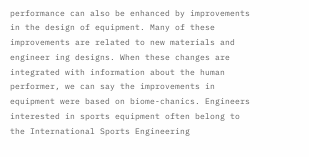performance can also be enhanced by improvements in the design of equipment. Many of these improvements are related to new materials and engineer ing designs. When these changes are integrated with information about the human performer, we can say the improvements in equipment were based on biome-chanics. Engineers interested in sports equipment often belong to the International Sports Engineering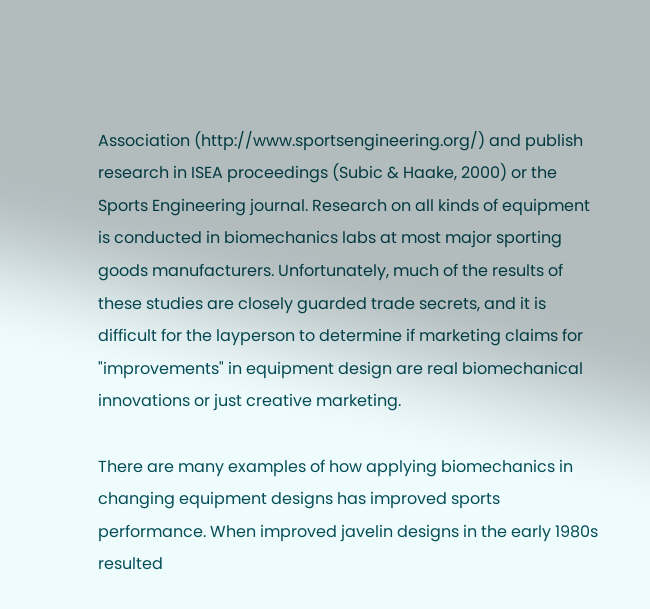Association (http://www.sportsengineering.org/) and publish research in ISEA proceedings (Subic & Haake, 2000) or the Sports Engineering journal. Research on all kinds of equipment is conducted in biomechanics labs at most major sporting goods manufacturers. Unfortunately, much of the results of these studies are closely guarded trade secrets, and it is difficult for the layperson to determine if marketing claims for "improvements" in equipment design are real biomechanical innovations or just creative marketing.

There are many examples of how applying biomechanics in changing equipment designs has improved sports performance. When improved javelin designs in the early 1980s resulted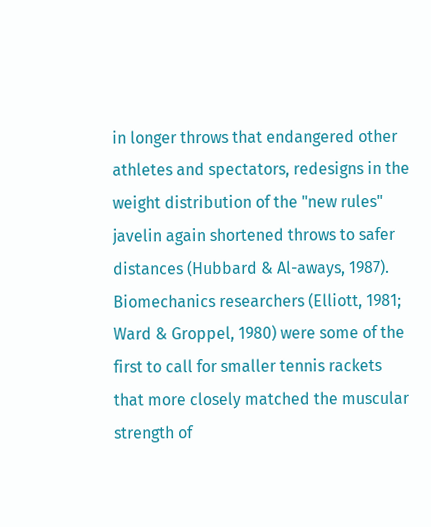in longer throws that endangered other athletes and spectators, redesigns in the weight distribution of the "new rules" javelin again shortened throws to safer distances (Hubbard & Al-aways, 1987). Biomechanics researchers (Elliott, 1981; Ward & Groppel, 1980) were some of the first to call for smaller tennis rackets that more closely matched the muscular strength of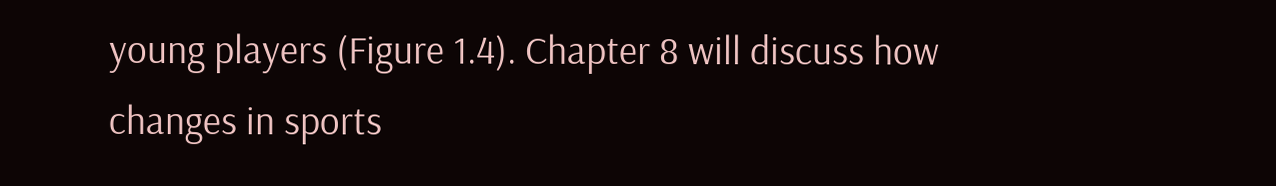young players (Figure 1.4). Chapter 8 will discuss how changes in sports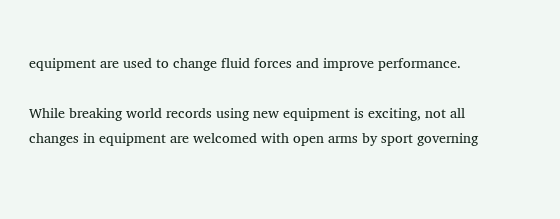equipment are used to change fluid forces and improve performance.

While breaking world records using new equipment is exciting, not all changes in equipment are welcomed with open arms by sport governing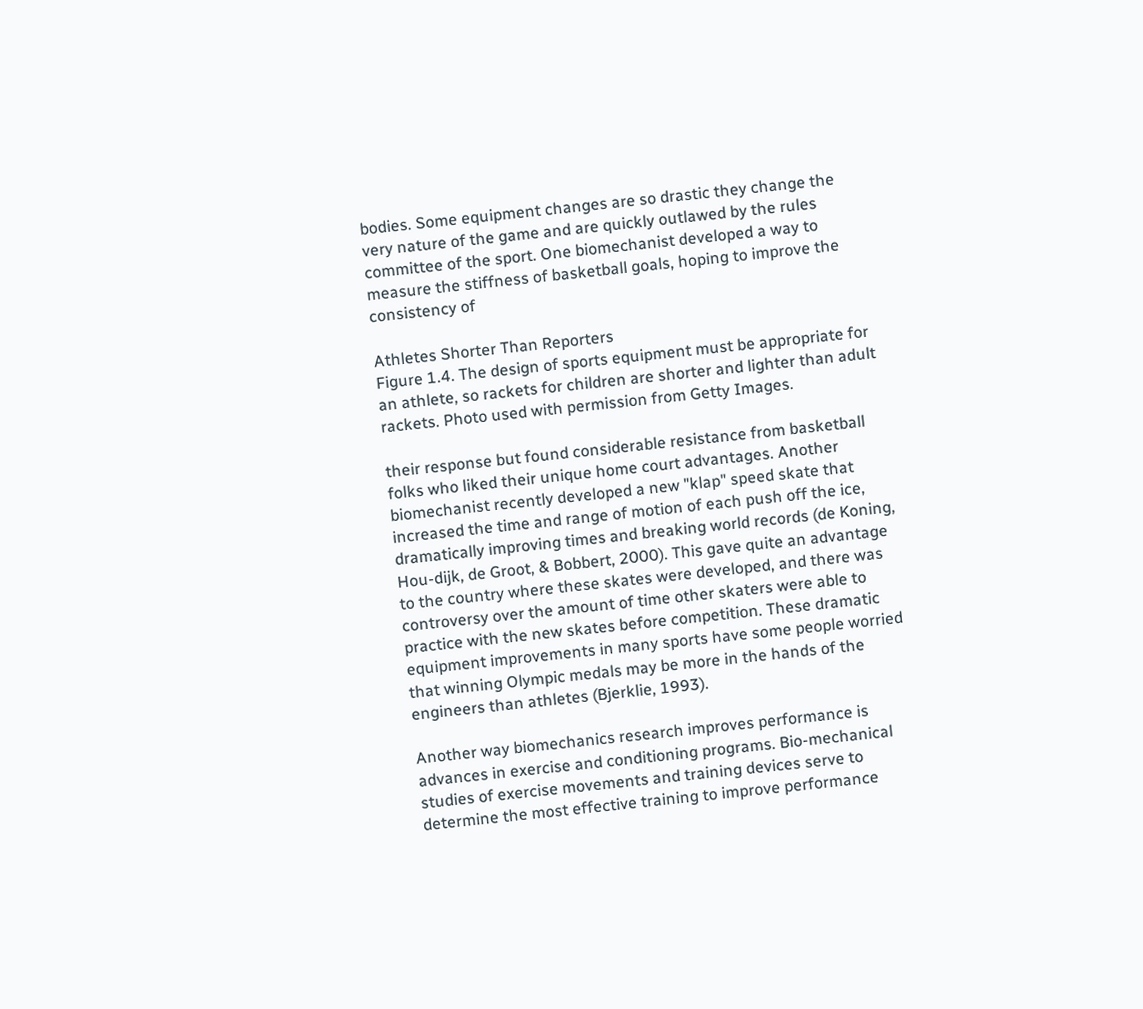bodies. Some equipment changes are so drastic they change the very nature of the game and are quickly outlawed by the rules committee of the sport. One biomechanist developed a way to measure the stiffness of basketball goals, hoping to improve the consistency of

Athletes Shorter Than Reporters
Figure 1.4. The design of sports equipment must be appropriate for an athlete, so rackets for children are shorter and lighter than adult rackets. Photo used with permission from Getty Images.

their response but found considerable resistance from basketball folks who liked their unique home court advantages. Another biomechanist recently developed a new "klap" speed skate that increased the time and range of motion of each push off the ice, dramatically improving times and breaking world records (de Koning, Hou-dijk, de Groot, & Bobbert, 2000). This gave quite an advantage to the country where these skates were developed, and there was controversy over the amount of time other skaters were able to practice with the new skates before competition. These dramatic equipment improvements in many sports have some people worried that winning Olympic medals may be more in the hands of the engineers than athletes (Bjerklie, 1993).

Another way biomechanics research improves performance is advances in exercise and conditioning programs. Bio-mechanical studies of exercise movements and training devices serve to determine the most effective training to improve performance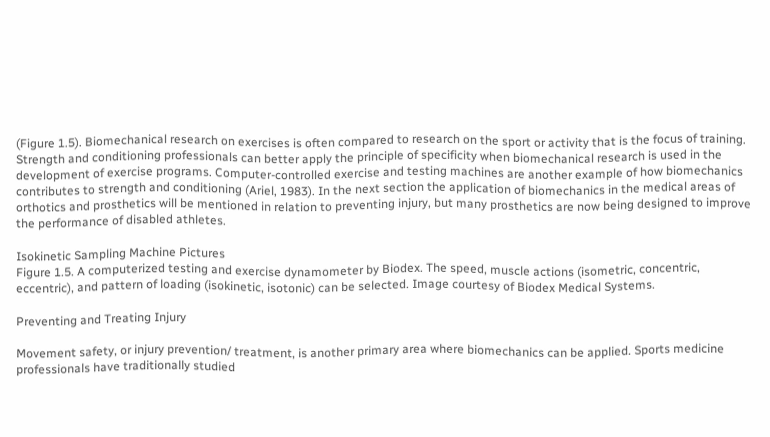(Figure 1.5). Biomechanical research on exercises is often compared to research on the sport or activity that is the focus of training. Strength and conditioning professionals can better apply the principle of specificity when biomechanical research is used in the development of exercise programs. Computer-controlled exercise and testing machines are another example of how biomechanics contributes to strength and conditioning (Ariel, 1983). In the next section the application of biomechanics in the medical areas of orthotics and prosthetics will be mentioned in relation to preventing injury, but many prosthetics are now being designed to improve the performance of disabled athletes.

Isokinetic Sampling Machine Pictures
Figure 1.5. A computerized testing and exercise dynamometer by Biodex. The speed, muscle actions (isometric, concentric, eccentric), and pattern of loading (isokinetic, isotonic) can be selected. Image courtesy of Biodex Medical Systems.

Preventing and Treating Injury

Movement safety, or injury prevention/ treatment, is another primary area where biomechanics can be applied. Sports medicine professionals have traditionally studied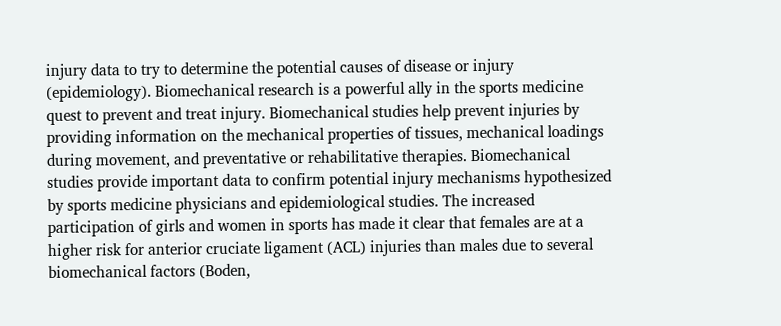injury data to try to determine the potential causes of disease or injury (epidemiology). Biomechanical research is a powerful ally in the sports medicine quest to prevent and treat injury. Biomechanical studies help prevent injuries by providing information on the mechanical properties of tissues, mechanical loadings during movement, and preventative or rehabilitative therapies. Biomechanical studies provide important data to confirm potential injury mechanisms hypothesized by sports medicine physicians and epidemiological studies. The increased participation of girls and women in sports has made it clear that females are at a higher risk for anterior cruciate ligament (ACL) injuries than males due to several biomechanical factors (Boden,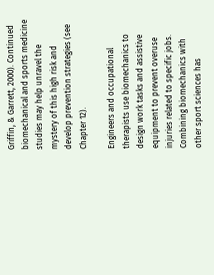Griffin, & Garrett, 2000). Continued biomechanical and sports medicine studies may help unravel the mystery of this high risk and develop prevention strategies (see Chapter 12).

Engineers and occupational therapists use biomechanics to design work tasks and assistive equipment to prevent overuse injuries related to specific jobs. Combining biomechanics with other sport sciences has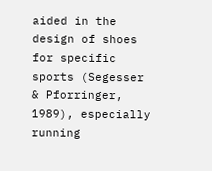aided in the design of shoes for specific sports (Segesser & Pforringer, 1989), especially running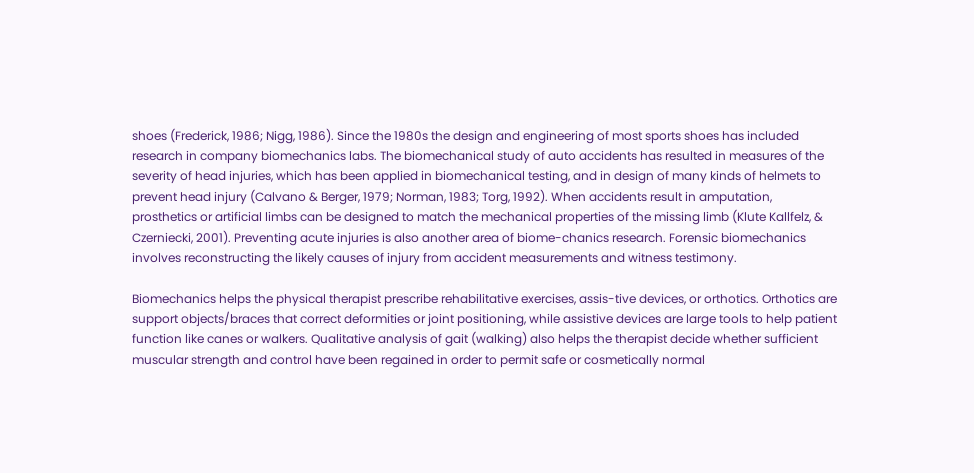shoes (Frederick, 1986; Nigg, 1986). Since the 1980s the design and engineering of most sports shoes has included research in company biomechanics labs. The biomechanical study of auto accidents has resulted in measures of the severity of head injuries, which has been applied in biomechanical testing, and in design of many kinds of helmets to prevent head injury (Calvano & Berger, 1979; Norman, 1983; Torg, 1992). When accidents result in amputation, prosthetics or artificial limbs can be designed to match the mechanical properties of the missing limb (Klute Kallfelz, & Czerniecki, 2001). Preventing acute injuries is also another area of biome-chanics research. Forensic biomechanics involves reconstructing the likely causes of injury from accident measurements and witness testimony.

Biomechanics helps the physical therapist prescribe rehabilitative exercises, assis-tive devices, or orthotics. Orthotics are support objects/braces that correct deformities or joint positioning, while assistive devices are large tools to help patient function like canes or walkers. Qualitative analysis of gait (walking) also helps the therapist decide whether sufficient muscular strength and control have been regained in order to permit safe or cosmetically normal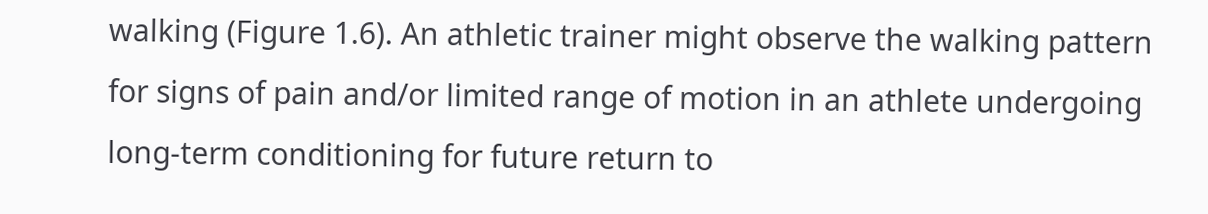walking (Figure 1.6). An athletic trainer might observe the walking pattern for signs of pain and/or limited range of motion in an athlete undergoing long-term conditioning for future return to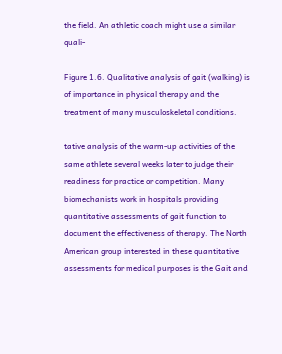the field. An athletic coach might use a similar quali-

Figure 1.6. Qualitative analysis of gait (walking) is of importance in physical therapy and the treatment of many musculoskeletal conditions.

tative analysis of the warm-up activities of the same athlete several weeks later to judge their readiness for practice or competition. Many biomechanists work in hospitals providing quantitative assessments of gait function to document the effectiveness of therapy. The North American group interested in these quantitative assessments for medical purposes is the Gait and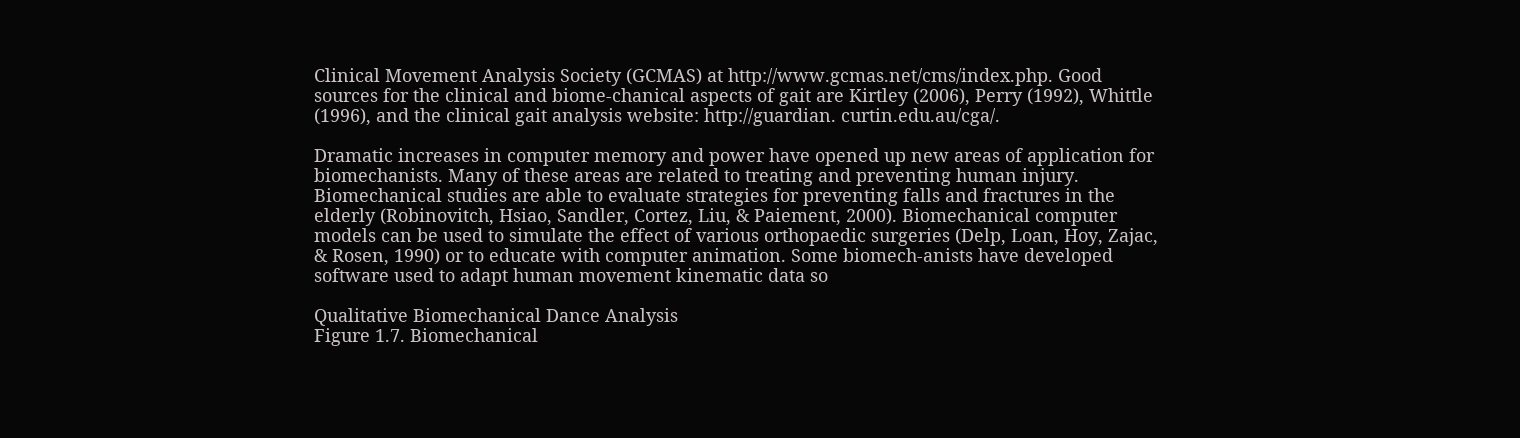Clinical Movement Analysis Society (GCMAS) at http://www.gcmas.net/cms/index.php. Good sources for the clinical and biome-chanical aspects of gait are Kirtley (2006), Perry (1992), Whittle (1996), and the clinical gait analysis website: http://guardian. curtin.edu.au/cga/.

Dramatic increases in computer memory and power have opened up new areas of application for biomechanists. Many of these areas are related to treating and preventing human injury. Biomechanical studies are able to evaluate strategies for preventing falls and fractures in the elderly (Robinovitch, Hsiao, Sandler, Cortez, Liu, & Paiement, 2000). Biomechanical computer models can be used to simulate the effect of various orthopaedic surgeries (Delp, Loan, Hoy, Zajac, & Rosen, 1990) or to educate with computer animation. Some biomech-anists have developed software used to adapt human movement kinematic data so

Qualitative Biomechanical Dance Analysis
Figure 1.7. Biomechanical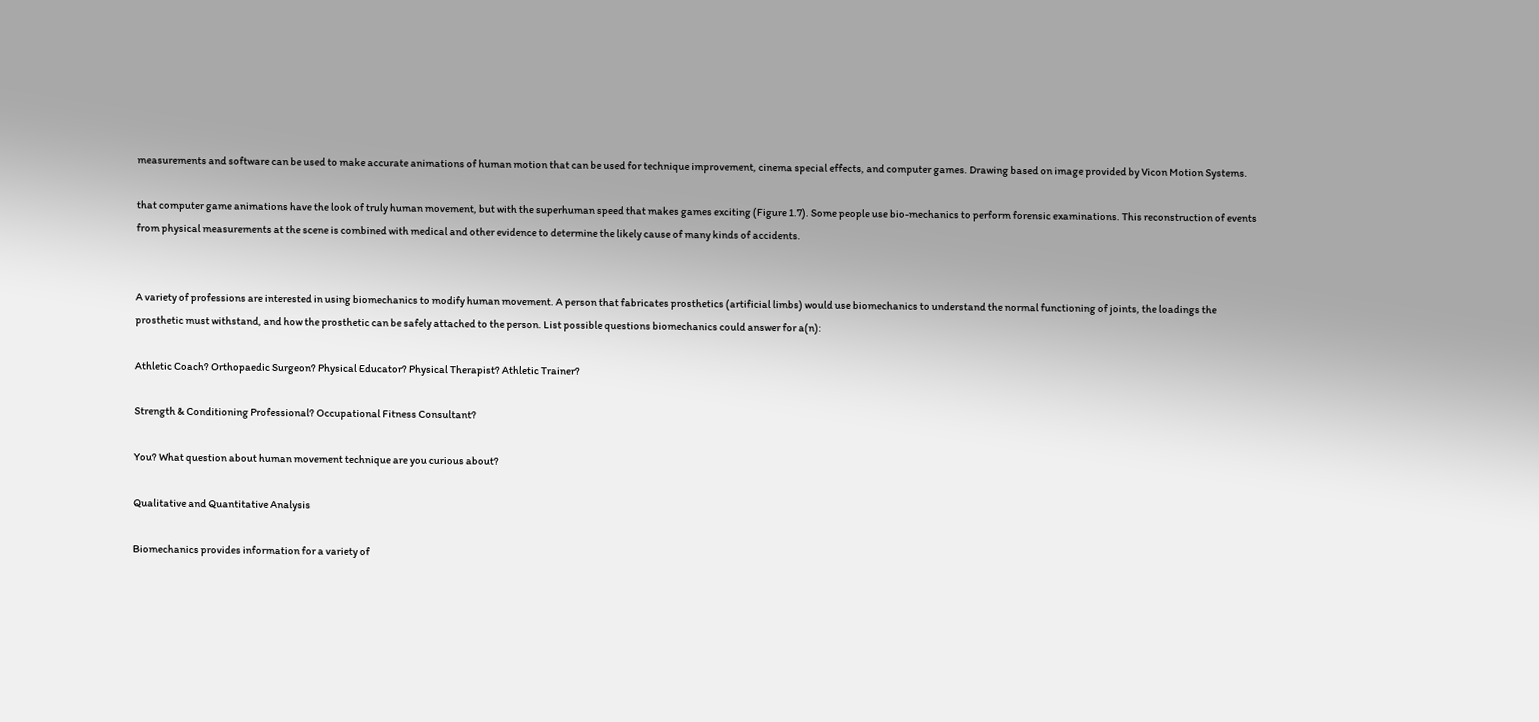measurements and software can be used to make accurate animations of human motion that can be used for technique improvement, cinema special effects, and computer games. Drawing based on image provided by Vicon Motion Systems.

that computer game animations have the look of truly human movement, but with the superhuman speed that makes games exciting (Figure 1.7). Some people use bio-mechanics to perform forensic examinations. This reconstruction of events from physical measurements at the scene is combined with medical and other evidence to determine the likely cause of many kinds of accidents.


A variety of professions are interested in using biomechanics to modify human movement. A person that fabricates prosthetics (artificial limbs) would use biomechanics to understand the normal functioning of joints, the loadings the prosthetic must withstand, and how the prosthetic can be safely attached to the person. List possible questions biomechanics could answer for a(n):

Athletic Coach? Orthopaedic Surgeon? Physical Educator? Physical Therapist? Athletic Trainer?

Strength & Conditioning Professional? Occupational Fitness Consultant?

You? What question about human movement technique are you curious about?

Qualitative and Quantitative Analysis

Biomechanics provides information for a variety of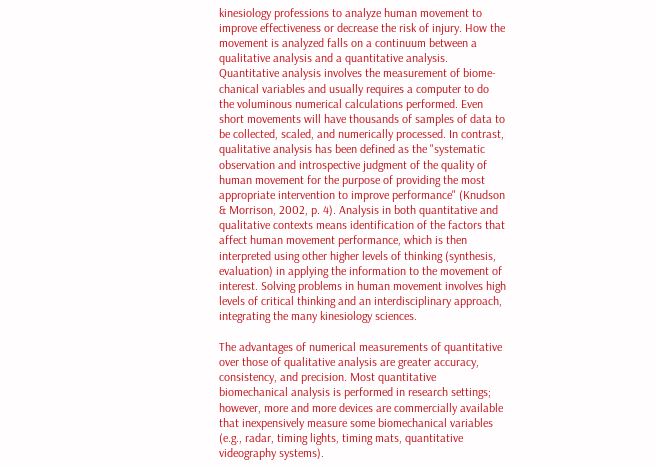kinesiology professions to analyze human movement to improve effectiveness or decrease the risk of injury. How the movement is analyzed falls on a continuum between a qualitative analysis and a quantitative analysis. Quantitative analysis involves the measurement of biome-chanical variables and usually requires a computer to do the voluminous numerical calculations performed. Even short movements will have thousands of samples of data to be collected, scaled, and numerically processed. In contrast, qualitative analysis has been defined as the "systematic observation and introspective judgment of the quality of human movement for the purpose of providing the most appropriate intervention to improve performance" (Knudson & Morrison, 2002, p. 4). Analysis in both quantitative and qualitative contexts means identification of the factors that affect human movement performance, which is then interpreted using other higher levels of thinking (synthesis, evaluation) in applying the information to the movement of interest. Solving problems in human movement involves high levels of critical thinking and an interdisciplinary approach, integrating the many kinesiology sciences.

The advantages of numerical measurements of quantitative over those of qualitative analysis are greater accuracy, consistency, and precision. Most quantitative biomechanical analysis is performed in research settings; however, more and more devices are commercially available that inexpensively measure some biomechanical variables (e.g., radar, timing lights, timing mats, quantitative videography systems).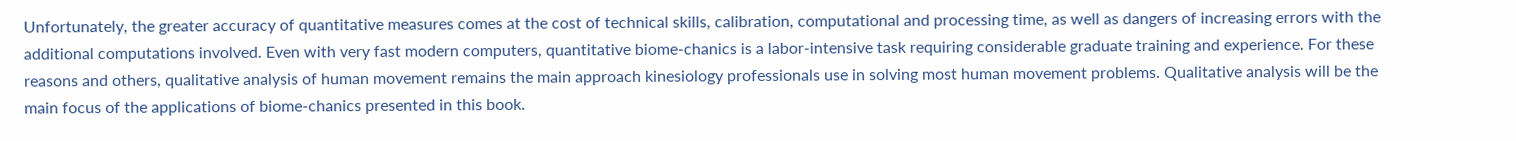Unfortunately, the greater accuracy of quantitative measures comes at the cost of technical skills, calibration, computational and processing time, as well as dangers of increasing errors with the additional computations involved. Even with very fast modern computers, quantitative biome-chanics is a labor-intensive task requiring considerable graduate training and experience. For these reasons and others, qualitative analysis of human movement remains the main approach kinesiology professionals use in solving most human movement problems. Qualitative analysis will be the main focus of the applications of biome-chanics presented in this book.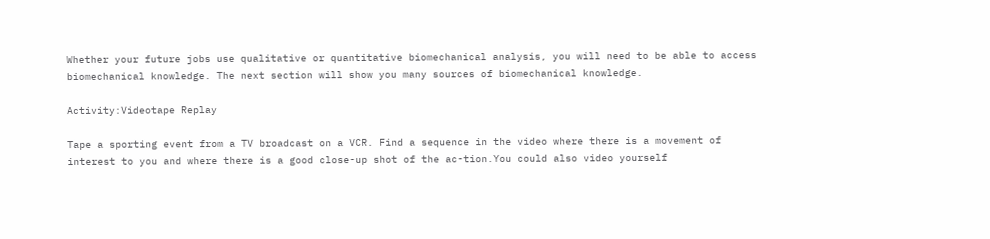Whether your future jobs use qualitative or quantitative biomechanical analysis, you will need to be able to access biomechanical knowledge. The next section will show you many sources of biomechanical knowledge.

Activity:Videotape Replay

Tape a sporting event from a TV broadcast on a VCR. Find a sequence in the video where there is a movement of interest to you and where there is a good close-up shot of the ac-tion.You could also video yourself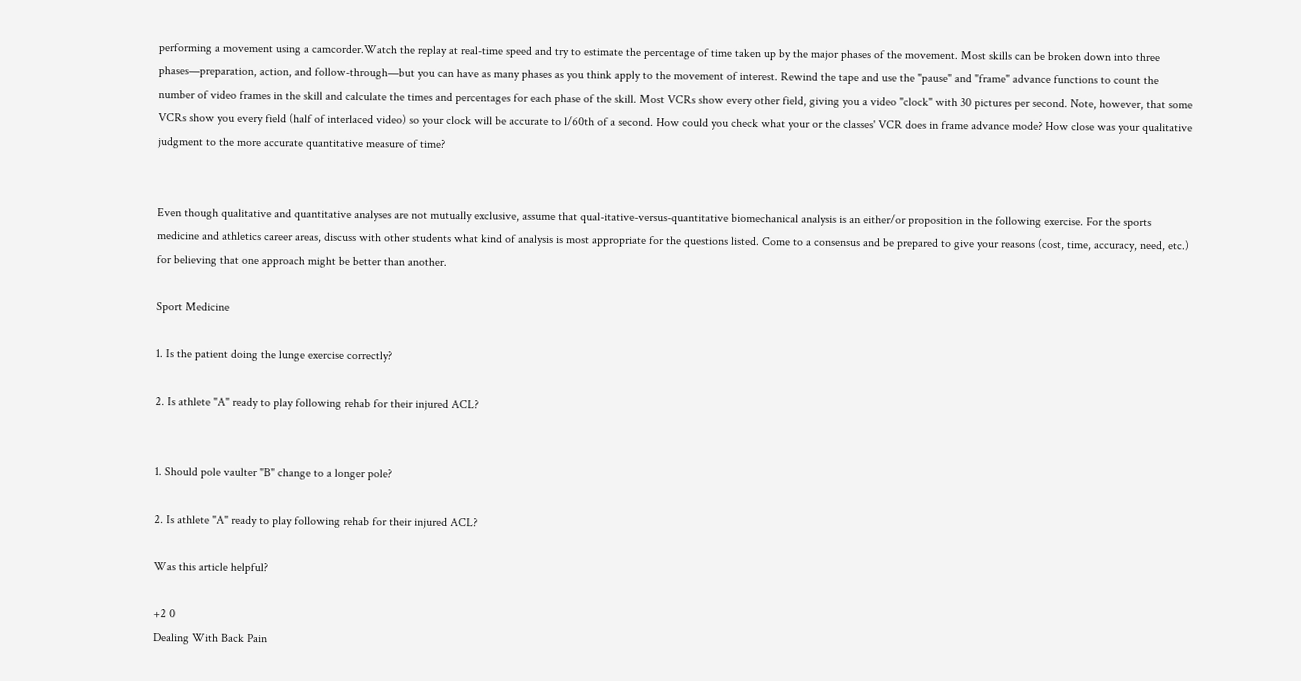performing a movement using a camcorder.Watch the replay at real-time speed and try to estimate the percentage of time taken up by the major phases of the movement. Most skills can be broken down into three phases—preparation, action, and follow-through—but you can have as many phases as you think apply to the movement of interest. Rewind the tape and use the "pause" and "frame" advance functions to count the number of video frames in the skill and calculate the times and percentages for each phase of the skill. Most VCRs show every other field, giving you a video "clock" with 30 pictures per second. Note, however, that some VCRs show you every field (half of interlaced video) so your clock will be accurate to l/60th of a second. How could you check what your or the classes' VCR does in frame advance mode? How close was your qualitative judgment to the more accurate quantitative measure of time?


Even though qualitative and quantitative analyses are not mutually exclusive, assume that qual-itative-versus-quantitative biomechanical analysis is an either/or proposition in the following exercise. For the sports medicine and athletics career areas, discuss with other students what kind of analysis is most appropriate for the questions listed. Come to a consensus and be prepared to give your reasons (cost, time, accuracy, need, etc.) for believing that one approach might be better than another.

Sport Medicine

1. Is the patient doing the lunge exercise correctly?

2. Is athlete "A" ready to play following rehab for their injured ACL?


1. Should pole vaulter "B" change to a longer pole?

2. Is athlete "A" ready to play following rehab for their injured ACL?

Was this article helpful?

+2 0
Dealing With Back Pain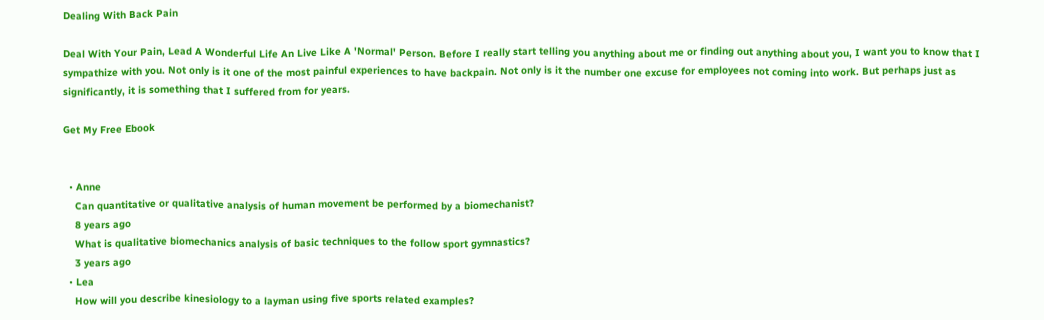Dealing With Back Pain

Deal With Your Pain, Lead A Wonderful Life An Live Like A 'Normal' Person. Before I really start telling you anything about me or finding out anything about you, I want you to know that I sympathize with you. Not only is it one of the most painful experiences to have backpain. Not only is it the number one excuse for employees not coming into work. But perhaps just as significantly, it is something that I suffered from for years.

Get My Free Ebook


  • Anne
    Can quantitative or qualitative analysis of human movement be performed by a biomechanist?
    8 years ago
    What is qualitative biomechanics analysis of basic techniques to the follow sport gymnastics?
    3 years ago
  • Lea
    How will you describe kinesiology to a layman using five sports related examples?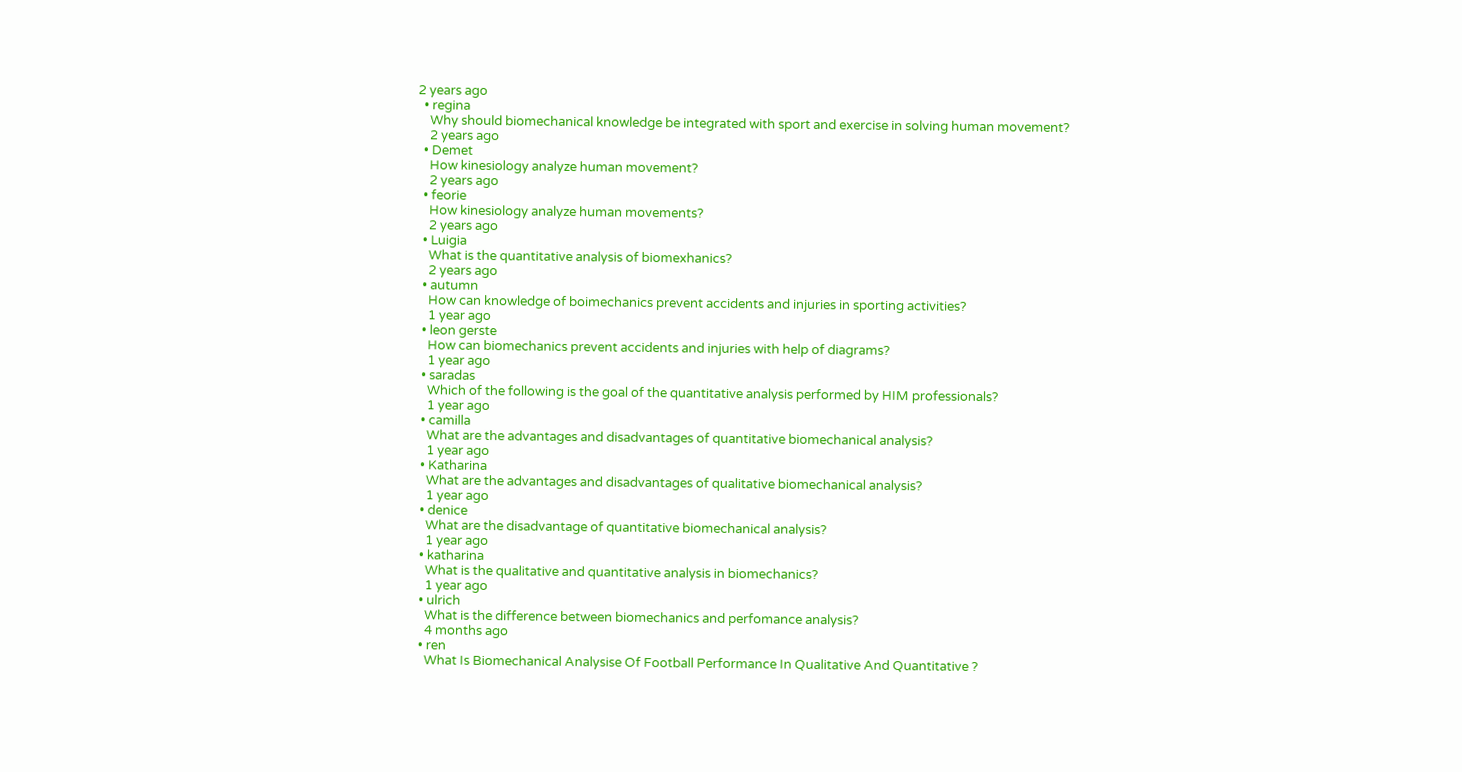2 years ago
  • regina
    Why should biomechanical knowledge be integrated with sport and exercise in solving human movement?
    2 years ago
  • Demet
    How kinesiology analyze human movement?
    2 years ago
  • feorie
    How kinesiology analyze human movements?
    2 years ago
  • Luigia
    What is the quantitative analysis of biomexhanics?
    2 years ago
  • autumn
    How can knowledge of boimechanics prevent accidents and injuries in sporting activities?
    1 year ago
  • leon gerste
    How can biomechanics prevent accidents and injuries with help of diagrams?
    1 year ago
  • saradas
    Which of the following is the goal of the quantitative analysis performed by HIM professionals?
    1 year ago
  • camilla
    What are the advantages and disadvantages of quantitative biomechanical analysis?
    1 year ago
  • Katharina
    What are the advantages and disadvantages of qualitative biomechanical analysis?
    1 year ago
  • denice
    What are the disadvantage of quantitative biomechanical analysis?
    1 year ago
  • katharina
    What is the qualitative and quantitative analysis in biomechanics?
    1 year ago
  • ulrich
    What is the difference between biomechanics and perfomance analysis?
    4 months ago
  • ren
    What Is Biomechanical Analysise Of Football Performance In Qualitative And Quantitative ?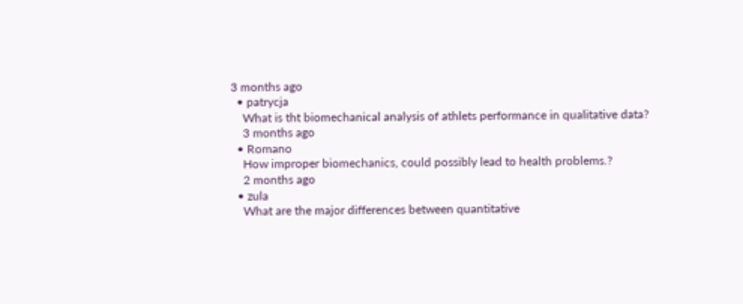3 months ago
  • patrycja
    What is tht biomechanical analysis of athlets performance in qualitative data?
    3 months ago
  • Romano
    How improper biomechanics, could possibly lead to health problems.?
    2 months ago
  • zula
    What are the major differences between quantitative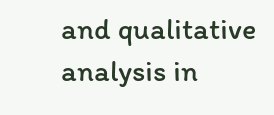and qualitative analysis in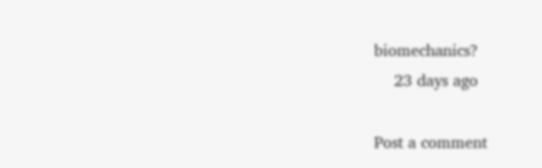biomechanics?
    23 days ago

Post a comment